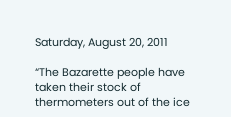Saturday, August 20, 2011

“The Bazarette people have taken their stock of thermometers out of the ice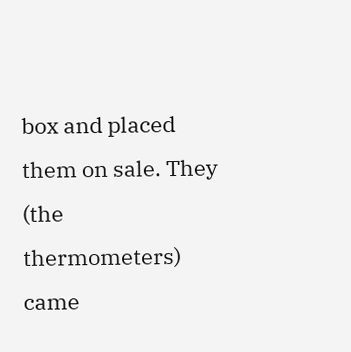box and placed them on sale. They (the thermometers) came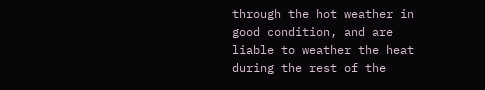through the hot weather in good condition, and are liable to weather the heat during the rest of the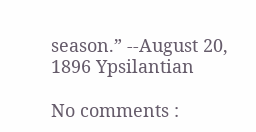season.” --August 20, 1896 Ypsilantian

No comments :